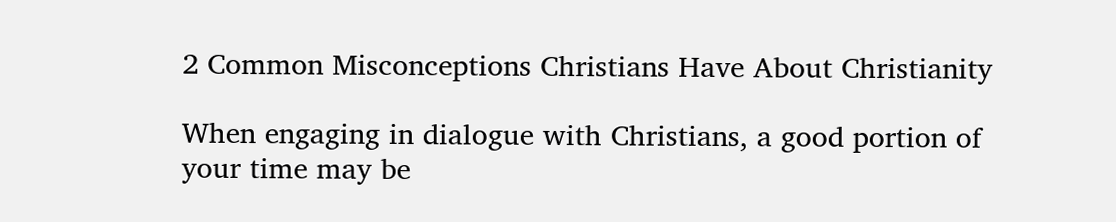2 Common Misconceptions Christians Have About Christianity

When engaging in dialogue with Christians, a good portion of your time may be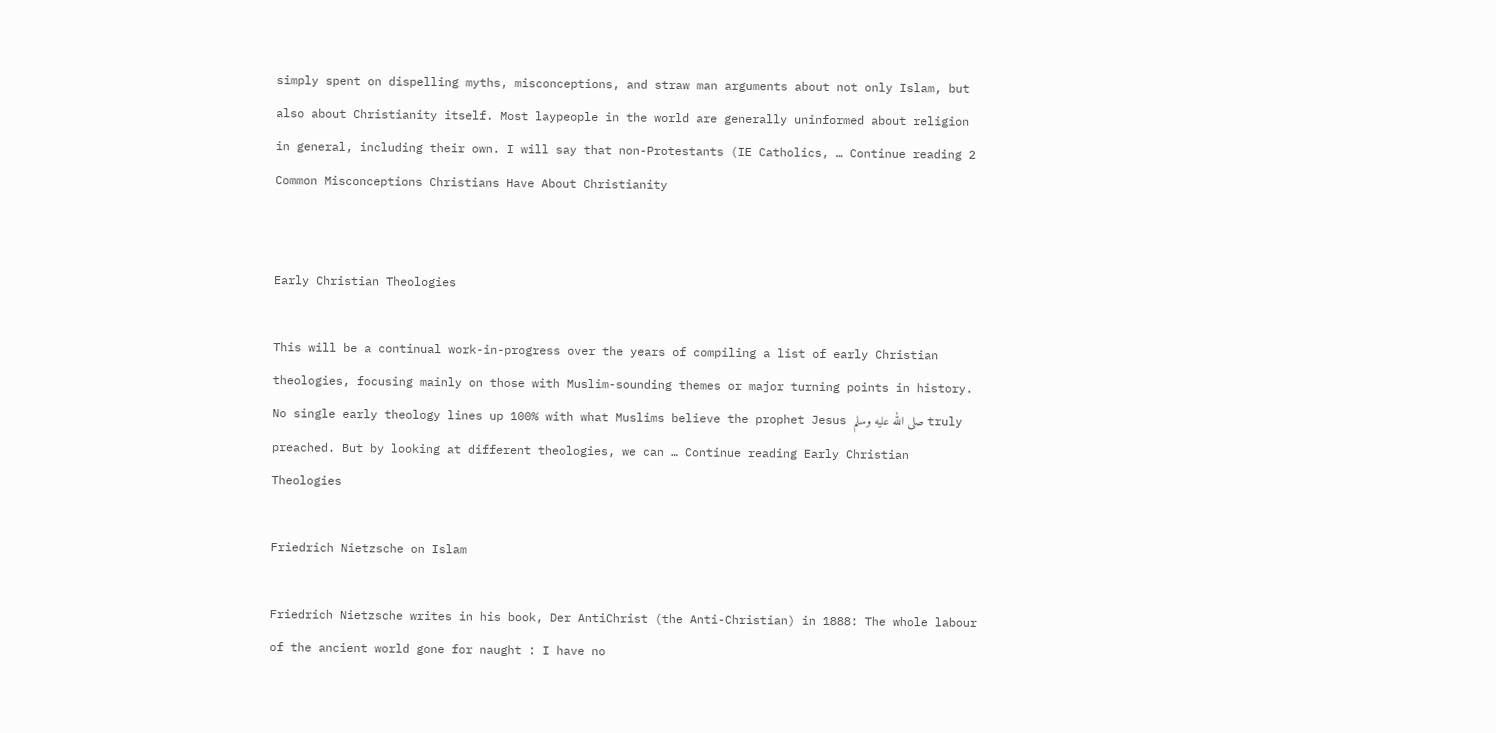simply spent on dispelling myths, misconceptions, and straw man arguments about not only Islam, but also about Christianity itself. Most laypeople in the world are generally uninformed about religion in general, including their own. I will say that non-Protestants (IE Catholics, … Continue reading 2 Common Misconceptions Christians Have About Christianity


Early Christian Theologies

This will be a continual work-in-progress over the years of compiling a list of early Christian theologies, focusing mainly on those with Muslim-sounding themes or major turning points in history. No single early theology lines up 100% with what Muslims believe the prophet Jesus صلى الله عليه وسلم truly preached. But by looking at different theologies, we can … Continue reading Early Christian Theologies

Friedrich Nietzsche on Islam

Friedrich Nietzsche writes in his book, Der AntiChrist (the Anti-Christian) in 1888: The whole labour of the ancient world gone for naught : I have no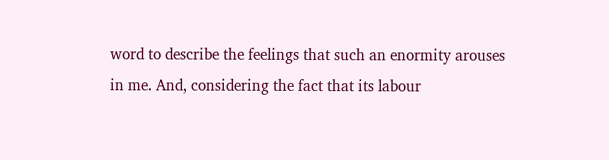word to describe the feelings that such an enormity arouses in me. And, considering the fact that its labour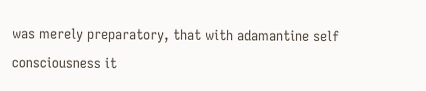was merely preparatory, that with adamantine self consciousness it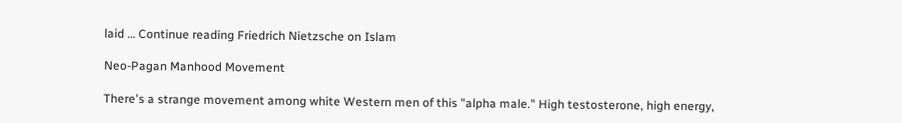laid … Continue reading Friedrich Nietzsche on Islam

Neo-Pagan Manhood Movement

There's a strange movement among white Western men of this "alpha male." High testosterone, high energy,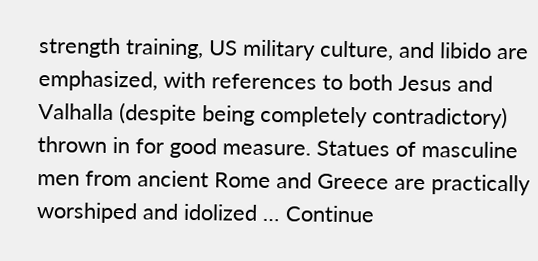strength training, US military culture, and libido are emphasized, with references to both Jesus and Valhalla (despite being completely contradictory) thrown in for good measure. Statues of masculine men from ancient Rome and Greece are practically worshiped and idolized … Continue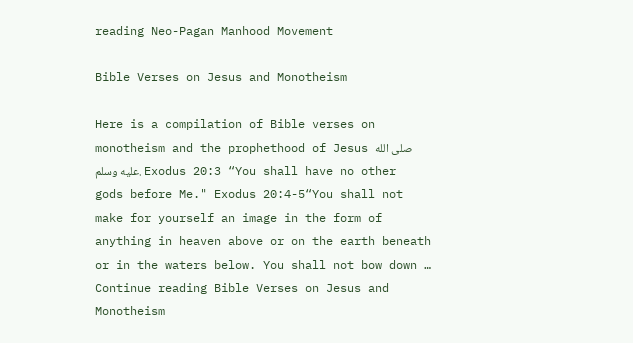reading Neo-Pagan Manhood Movement

Bible Verses on Jesus and Monotheism

Here is a compilation of Bible verses on monotheism and the prophethood of Jesus صلى الله عليه وسلم. Exodus 20:3 “You shall have no other gods before Me." Exodus 20:4-5“You shall not make for yourself an image in the form of anything in heaven above or on the earth beneath or in the waters below. You shall not bow down … Continue reading Bible Verses on Jesus and Monotheism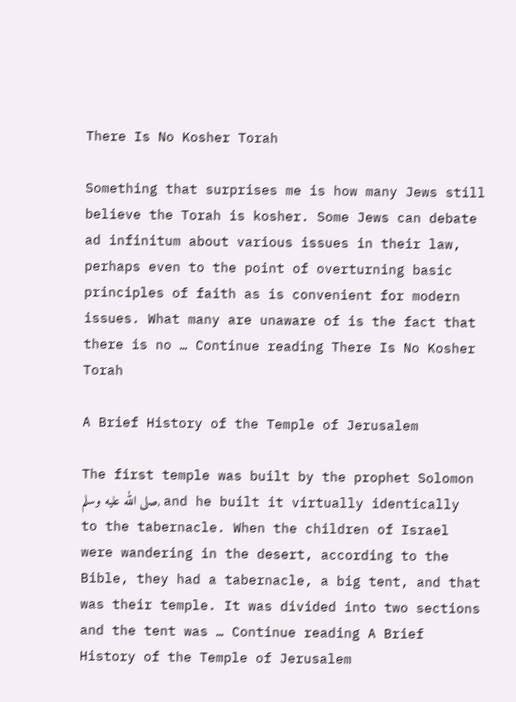There Is No Kosher Torah

Something that surprises me is how many Jews still believe the Torah is kosher. Some Jews can debate ad infinitum about various issues in their law, perhaps even to the point of overturning basic principles of faith as is convenient for modern issues. What many are unaware of is the fact that there is no … Continue reading There Is No Kosher Torah

A Brief History of the Temple of Jerusalem

The first temple was built by the prophet Solomon صلى الله عليه وسلم, and he built it virtually identically to the tabernacle. When the children of Israel were wandering in the desert, according to the Bible, they had a tabernacle, a big tent, and that was their temple. It was divided into two sections and the tent was … Continue reading A Brief History of the Temple of Jerusalem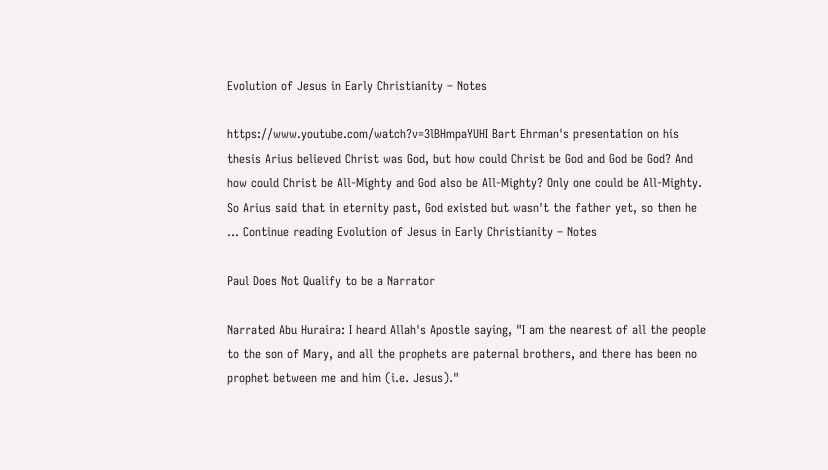Evolution of Jesus in Early Christianity – Notes

https://www.youtube.com/watch?v=3lBHmpaYUHI Bart Ehrman's presentation on his thesis Arius believed Christ was God, but how could Christ be God and God be God? And how could Christ be All-Mighty and God also be All-Mighty? Only one could be All-Mighty. So Arius said that in eternity past, God existed but wasn't the father yet, so then he … Continue reading Evolution of Jesus in Early Christianity – Notes

Paul Does Not Qualify to be a Narrator

Narrated Abu Huraira: I heard Allah's Apostle saying, "I am the nearest of all the people to the son of Mary, and all the prophets are paternal brothers, and there has been no prophet between me and him (i.e. Jesus)."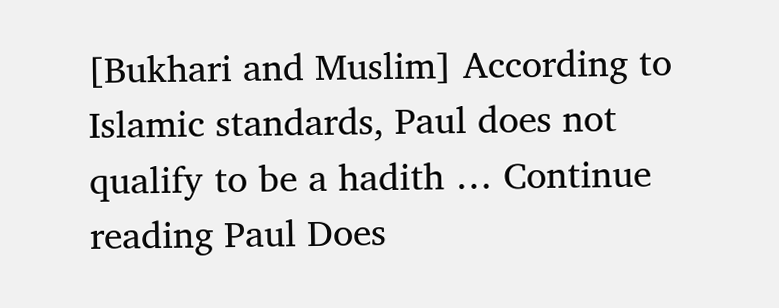[Bukhari and Muslim] According to Islamic standards, Paul does not qualify to be a hadith … Continue reading Paul Does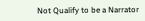Not Qualify to be a Narrator